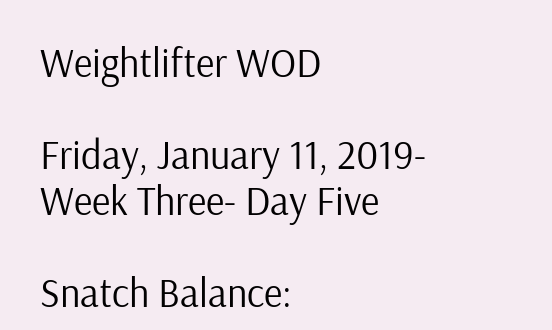Weightlifter WOD

Friday, January 11, 2019- Week Three- Day Five

Snatch Balance: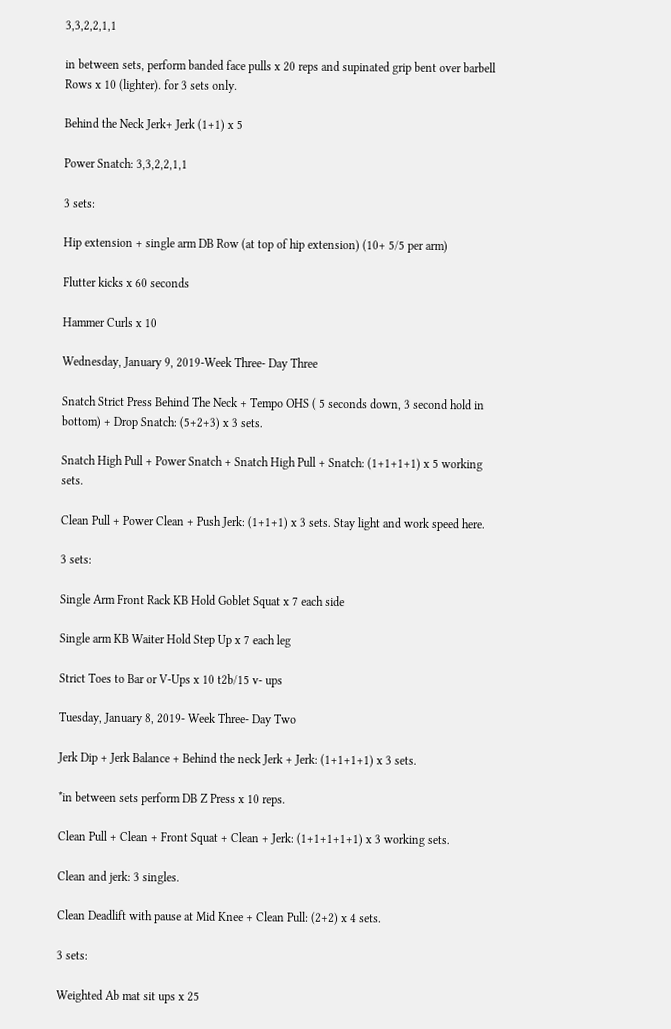3,3,2,2,1,1

in between sets, perform banded face pulls x 20 reps and supinated grip bent over barbell Rows x 10 (lighter). for 3 sets only.

Behind the Neck Jerk+ Jerk (1+1) x 5

Power Snatch: 3,3,2,2,1,1

3 sets:

Hip extension + single arm DB Row (at top of hip extension) (10+ 5/5 per arm)

Flutter kicks x 60 seconds

Hammer Curls x 10

Wednesday, January 9, 2019-Week Three- Day Three

Snatch Strict Press Behind The Neck + Tempo OHS ( 5 seconds down, 3 second hold in bottom) + Drop Snatch: (5+2+3) x 3 sets.

Snatch High Pull + Power Snatch + Snatch High Pull + Snatch: (1+1+1+1) x 5 working sets.

Clean Pull + Power Clean + Push Jerk: (1+1+1) x 3 sets. Stay light and work speed here.

3 sets:

Single Arm Front Rack KB Hold Goblet Squat x 7 each side

Single arm KB Waiter Hold Step Up x 7 each leg

Strict Toes to Bar or V-Ups x 10 t2b/15 v- ups

Tuesday, January 8, 2019- Week Three- Day Two

Jerk Dip + Jerk Balance + Behind the neck Jerk + Jerk: (1+1+1+1) x 3 sets.

*in between sets perform DB Z Press x 10 reps.

Clean Pull + Clean + Front Squat + Clean + Jerk: (1+1+1+1+1) x 3 working sets.

Clean and jerk: 3 singles.

Clean Deadlift with pause at Mid Knee + Clean Pull: (2+2) x 4 sets.

3 sets:

Weighted Ab mat sit ups x 25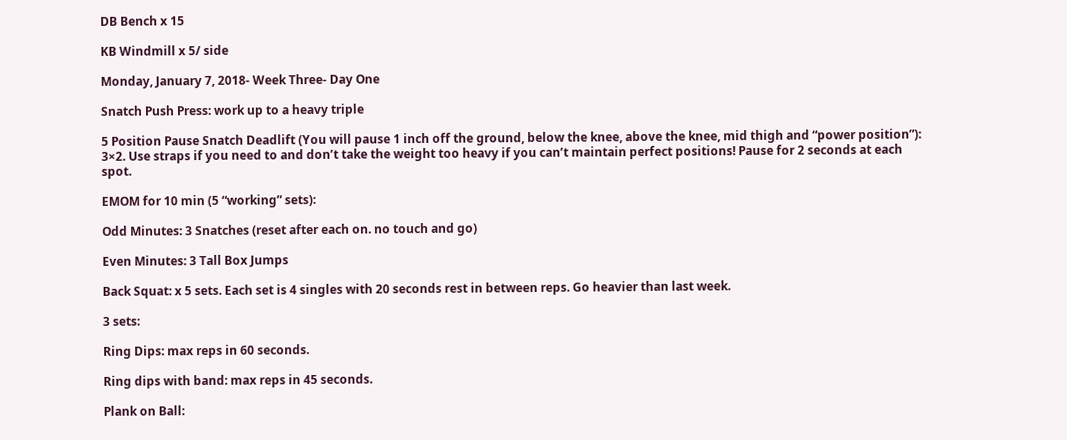DB Bench x 15

KB Windmill x 5/ side

Monday, January 7, 2018- Week Three- Day One

Snatch Push Press: work up to a heavy triple

5 Position Pause Snatch Deadlift (You will pause 1 inch off the ground, below the knee, above the knee, mid thigh and “power position”): 3×2. Use straps if you need to and don’t take the weight too heavy if you can’t maintain perfect positions! Pause for 2 seconds at each spot.

EMOM for 10 min (5 “working” sets):

Odd Minutes: 3 Snatches (reset after each on. no touch and go)

Even Minutes: 3 Tall Box Jumps

Back Squat: x 5 sets. Each set is 4 singles with 20 seconds rest in between reps. Go heavier than last week.

3 sets:

Ring Dips: max reps in 60 seconds.

Ring dips with band: max reps in 45 seconds.

Plank on Ball: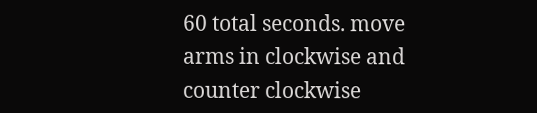60 total seconds. move arms in clockwise and counter clockwise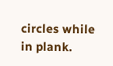circles while in plank.